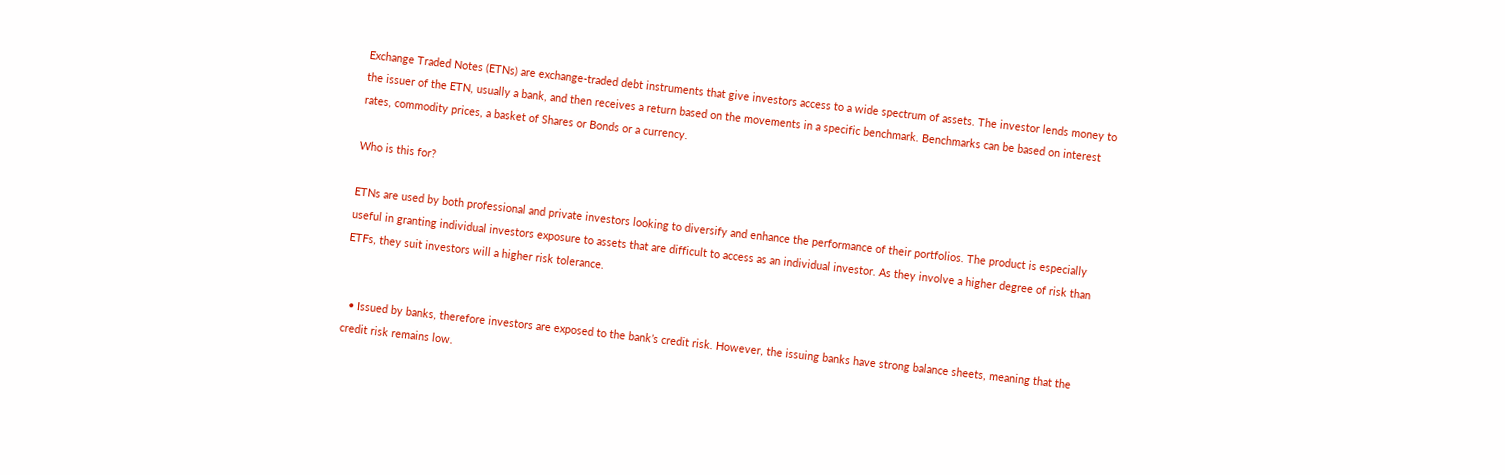Exchange Traded Notes (ETNs) are exchange-traded debt instruments that give investors access to a wide spectrum of assets. The investor lends money to the issuer of the ETN, usually a bank, and then receives a return based on the movements in a specific benchmark. Benchmarks can be based on interest rates, commodity prices, a basket of Shares or Bonds or a currency.

Who is this for?

ETNs are used by both professional and private investors looking to diversify and enhance the performance of their portfolios. The product is especially useful in granting individual investors exposure to assets that are difficult to access as an individual investor. As they involve a higher degree of risk than ETFs, they suit investors will a higher risk tolerance.


  • Issued by banks, therefore investors are exposed to the bank’s credit risk. However, the issuing banks have strong balance sheets, meaning that the credit risk remains low.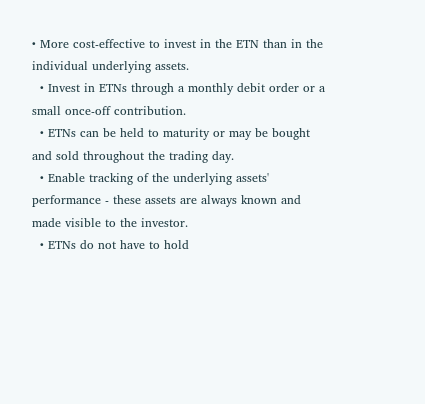• More cost-effective to invest in the ETN than in the individual underlying assets.
  • Invest in ETNs through a monthly debit order or a small once-off contribution.
  • ETNs can be held to maturity or may be bought and sold throughout the trading day.
  • Enable tracking of the underlying assets' performance - these assets are always known and made visible to the investor.
  • ETNs do not have to hold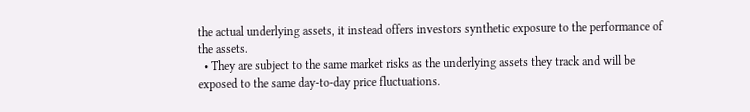the actual underlying assets, it instead offers investors synthetic exposure to the performance of the assets.
  • They are subject to the same market risks as the underlying assets they track and will be exposed to the same day-to-day price fluctuations.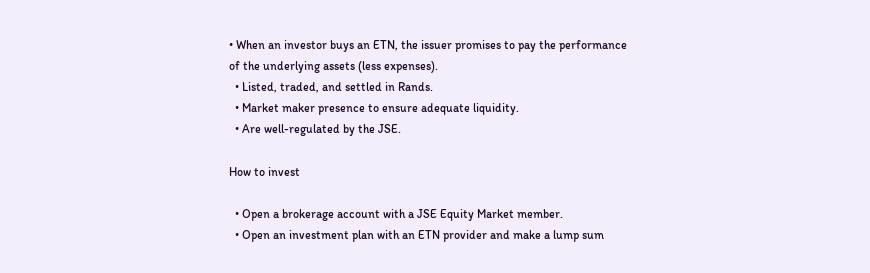• When an investor buys an ETN, the issuer promises to pay the performance of the underlying assets (less expenses).
  • Listed, traded, and settled in Rands.
  • Market maker presence to ensure adequate liquidity.
  • Are well-regulated by the JSE.

How to invest

  • Open a brokerage account with a JSE Equity Market member.
  • Open an investment plan with an ETN provider and make a lump sum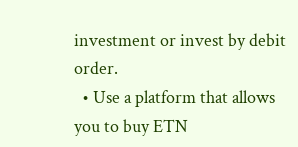investment or invest by debit order.
  • Use a platform that allows you to buy ETN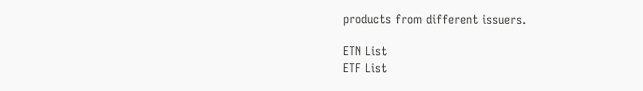products from different issuers.

ETN List
ETF List